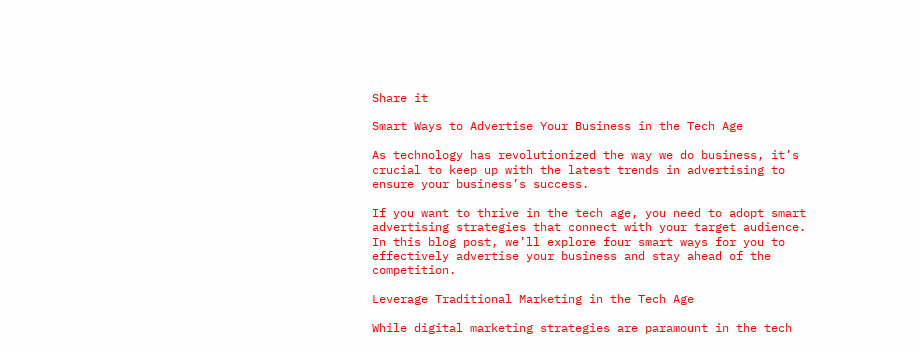Share it

Smart Ways to Advertise Your Business in the Tech Age

As technology has revolutionized the way we do business, it’s crucial to keep up with the latest trends in advertising to ensure your business’s success.

If you want to thrive in the tech age, you need to adopt smart advertising strategies that connect with your target audience. In this blog post, we’ll explore four smart ways for you to effectively advertise your business and stay ahead of the competition.

Leverage Traditional Marketing in the Tech Age

While digital marketing strategies are paramount in the tech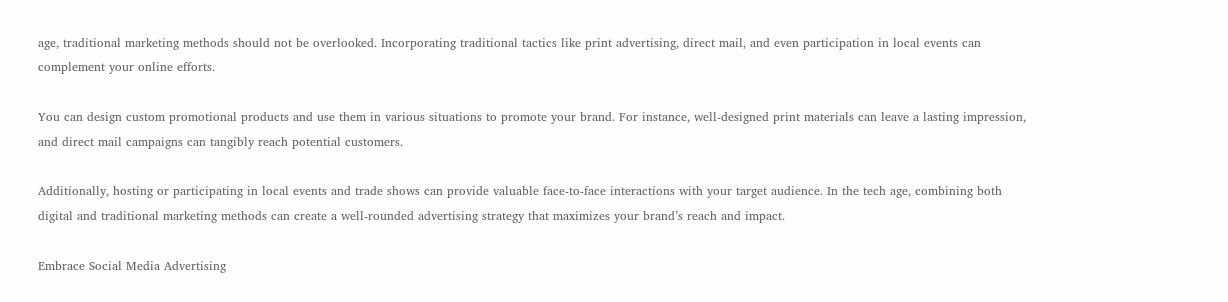age, traditional marketing methods should not be overlooked. Incorporating traditional tactics like print advertising, direct mail, and even participation in local events can complement your online efforts.

You can design custom promotional products and use them in various situations to promote your brand. For instance, well-designed print materials can leave a lasting impression, and direct mail campaigns can tangibly reach potential customers.

Additionally, hosting or participating in local events and trade shows can provide valuable face-to-face interactions with your target audience. In the tech age, combining both digital and traditional marketing methods can create a well-rounded advertising strategy that maximizes your brand’s reach and impact.

Embrace Social Media Advertising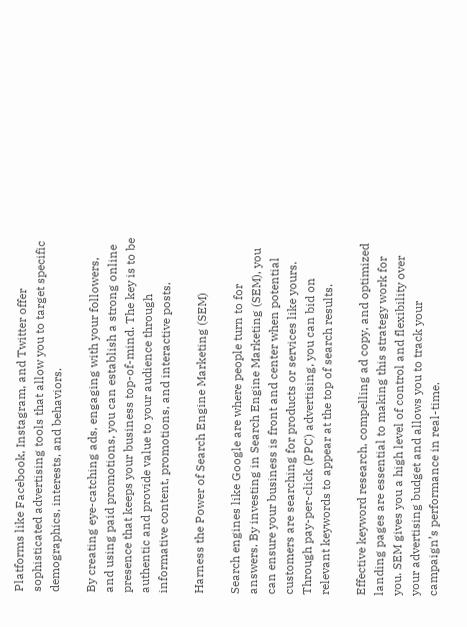Platforms like Facebook, Instagram, and Twitter offer sophisticated advertising tools that allow you to target specific demographics, interests, and behaviors.

By creating eye-catching ads, engaging with your followers, and using paid promotions, you can establish a strong online presence that keeps your business top-of-mind. The key is to be authentic and provide value to your audience through informative content, promotions, and interactive posts.

Harness the Power of Search Engine Marketing (SEM)

Search engines like Google are where people turn to for answers. By investing in Search Engine Marketing (SEM), you can ensure your business is front and center when potential customers are searching for products or services like yours. Through pay-per-click (PPC) advertising, you can bid on relevant keywords to appear at the top of search results.

Effective keyword research, compelling ad copy, and optimized landing pages are essential to making this strategy work for you. SEM gives you a high level of control and flexibility over your advertising budget and allows you to track your campaign’s performance in real-time.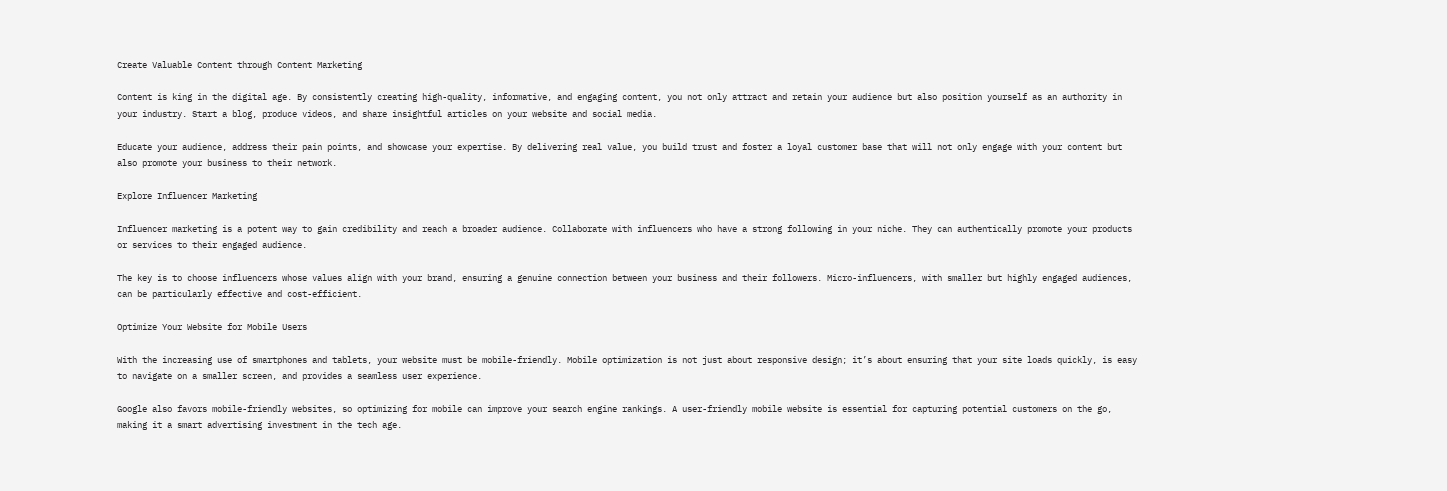Create Valuable Content through Content Marketing

Content is king in the digital age. By consistently creating high-quality, informative, and engaging content, you not only attract and retain your audience but also position yourself as an authority in your industry. Start a blog, produce videos, and share insightful articles on your website and social media.

Educate your audience, address their pain points, and showcase your expertise. By delivering real value, you build trust and foster a loyal customer base that will not only engage with your content but also promote your business to their network.

Explore Influencer Marketing

Influencer marketing is a potent way to gain credibility and reach a broader audience. Collaborate with influencers who have a strong following in your niche. They can authentically promote your products or services to their engaged audience.

The key is to choose influencers whose values align with your brand, ensuring a genuine connection between your business and their followers. Micro-influencers, with smaller but highly engaged audiences, can be particularly effective and cost-efficient.

Optimize Your Website for Mobile Users

With the increasing use of smartphones and tablets, your website must be mobile-friendly. Mobile optimization is not just about responsive design; it’s about ensuring that your site loads quickly, is easy to navigate on a smaller screen, and provides a seamless user experience.

Google also favors mobile-friendly websites, so optimizing for mobile can improve your search engine rankings. A user-friendly mobile website is essential for capturing potential customers on the go, making it a smart advertising investment in the tech age.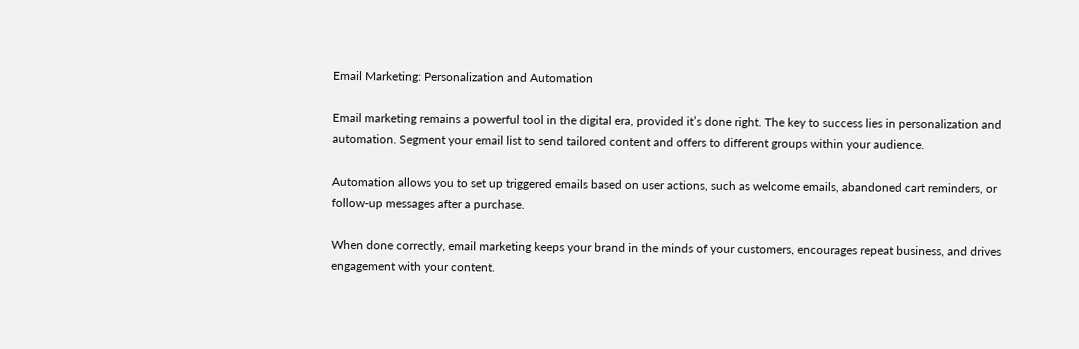Email Marketing: Personalization and Automation

Email marketing remains a powerful tool in the digital era, provided it’s done right. The key to success lies in personalization and automation. Segment your email list to send tailored content and offers to different groups within your audience.

Automation allows you to set up triggered emails based on user actions, such as welcome emails, abandoned cart reminders, or follow-up messages after a purchase.

When done correctly, email marketing keeps your brand in the minds of your customers, encourages repeat business, and drives engagement with your content.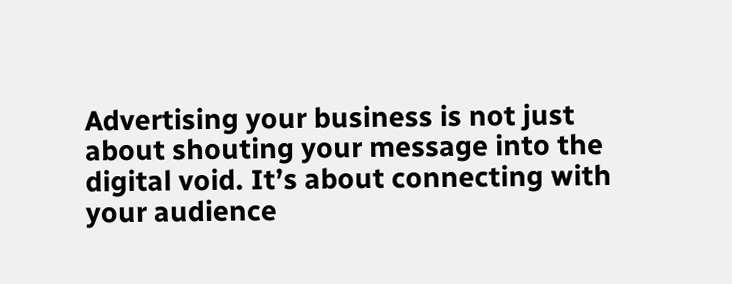Advertising your business is not just about shouting your message into the digital void. It’s about connecting with your audience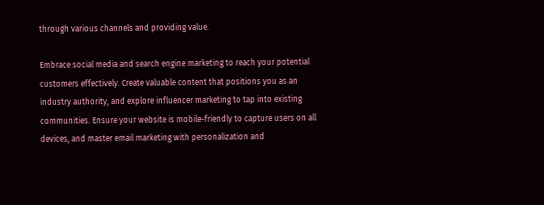through various channels and providing value.

Embrace social media and search engine marketing to reach your potential customers effectively. Create valuable content that positions you as an industry authority, and explore influencer marketing to tap into existing communities. Ensure your website is mobile-friendly to capture users on all devices, and master email marketing with personalization and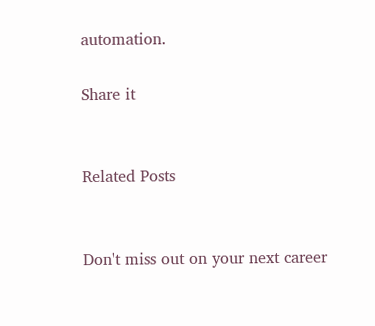automation.

Share it


Related Posts


Don't miss out on your next career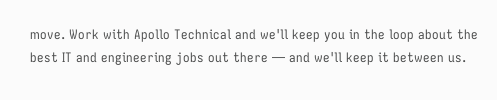move. Work with Apollo Technical and we'll keep you in the loop about the best IT and engineering jobs out there — and we'll keep it between us.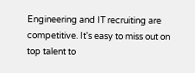Engineering and IT recruiting are competitive. It's easy to miss out on top talent to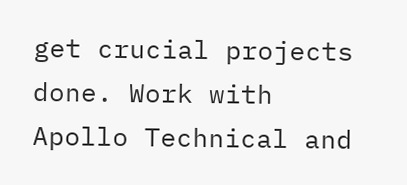get crucial projects done. Work with Apollo Technical and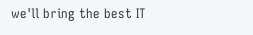we'll bring the best IT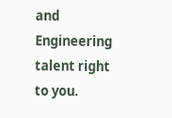and Engineering talent right to you.